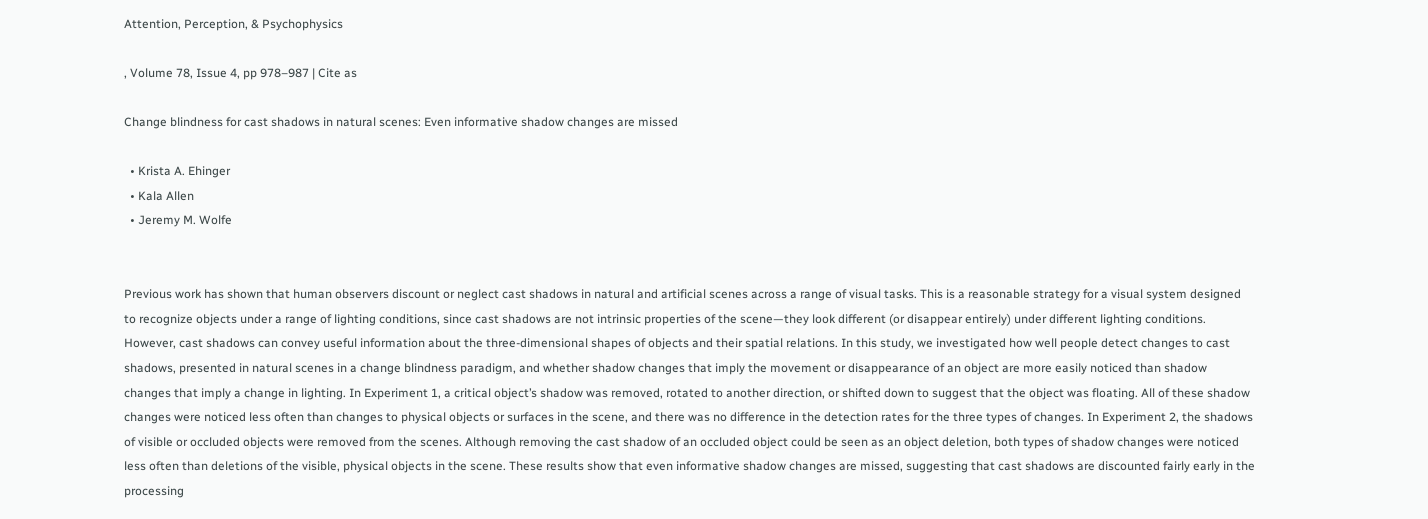Attention, Perception, & Psychophysics

, Volume 78, Issue 4, pp 978–987 | Cite as

Change blindness for cast shadows in natural scenes: Even informative shadow changes are missed

  • Krista A. Ehinger
  • Kala Allen
  • Jeremy M. Wolfe


Previous work has shown that human observers discount or neglect cast shadows in natural and artificial scenes across a range of visual tasks. This is a reasonable strategy for a visual system designed to recognize objects under a range of lighting conditions, since cast shadows are not intrinsic properties of the scene—they look different (or disappear entirely) under different lighting conditions. However, cast shadows can convey useful information about the three-dimensional shapes of objects and their spatial relations. In this study, we investigated how well people detect changes to cast shadows, presented in natural scenes in a change blindness paradigm, and whether shadow changes that imply the movement or disappearance of an object are more easily noticed than shadow changes that imply a change in lighting. In Experiment 1, a critical object’s shadow was removed, rotated to another direction, or shifted down to suggest that the object was floating. All of these shadow changes were noticed less often than changes to physical objects or surfaces in the scene, and there was no difference in the detection rates for the three types of changes. In Experiment 2, the shadows of visible or occluded objects were removed from the scenes. Although removing the cast shadow of an occluded object could be seen as an object deletion, both types of shadow changes were noticed less often than deletions of the visible, physical objects in the scene. These results show that even informative shadow changes are missed, suggesting that cast shadows are discounted fairly early in the processing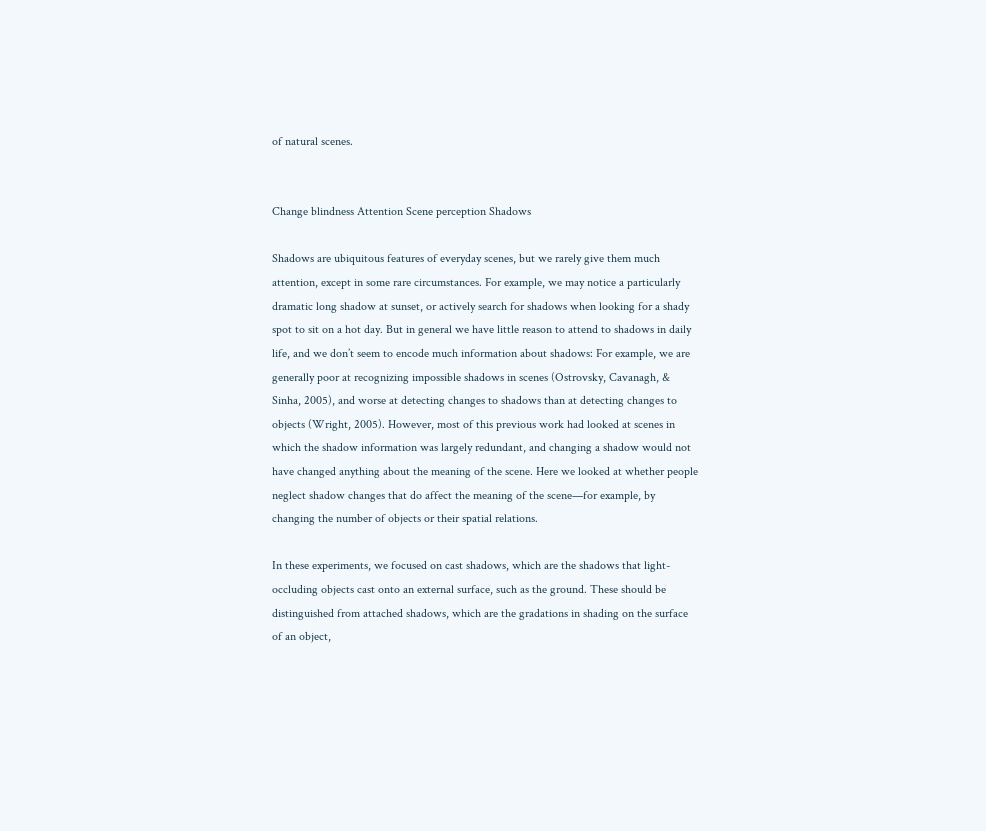of natural scenes.


Change blindness Attention Scene perception Shadows

Shadows are ubiquitous features of everyday scenes, but we rarely give them much attention, except in some rare circumstances. For example, we may notice a particularly dramatic long shadow at sunset, or actively search for shadows when looking for a shady spot to sit on a hot day. But in general we have little reason to attend to shadows in daily life, and we don’t seem to encode much information about shadows: For example, we are generally poor at recognizing impossible shadows in scenes (Ostrovsky, Cavanagh, & Sinha, 2005), and worse at detecting changes to shadows than at detecting changes to objects (Wright, 2005). However, most of this previous work had looked at scenes in which the shadow information was largely redundant, and changing a shadow would not have changed anything about the meaning of the scene. Here we looked at whether people neglect shadow changes that do affect the meaning of the scene—for example, by changing the number of objects or their spatial relations.

In these experiments, we focused on cast shadows, which are the shadows that light-occluding objects cast onto an external surface, such as the ground. These should be distinguished from attached shadows, which are the gradations in shading on the surface of an object,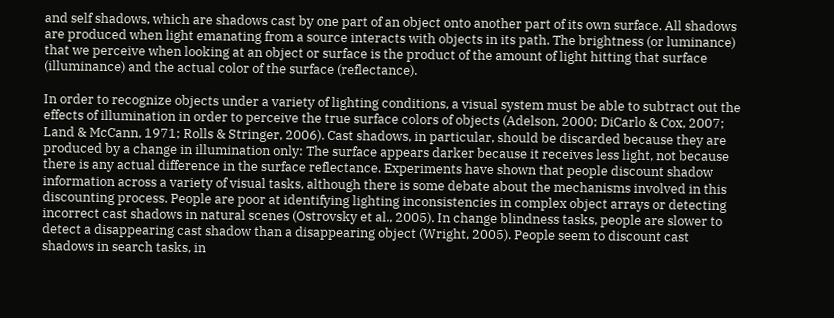and self shadows, which are shadows cast by one part of an object onto another part of its own surface. All shadows are produced when light emanating from a source interacts with objects in its path. The brightness (or luminance) that we perceive when looking at an object or surface is the product of the amount of light hitting that surface (illuminance) and the actual color of the surface (reflectance).

In order to recognize objects under a variety of lighting conditions, a visual system must be able to subtract out the effects of illumination in order to perceive the true surface colors of objects (Adelson, 2000; DiCarlo & Cox, 2007; Land & McCann, 1971; Rolls & Stringer, 2006). Cast shadows, in particular, should be discarded because they are produced by a change in illumination only: The surface appears darker because it receives less light, not because there is any actual difference in the surface reflectance. Experiments have shown that people discount shadow information across a variety of visual tasks, although there is some debate about the mechanisms involved in this discounting process. People are poor at identifying lighting inconsistencies in complex object arrays or detecting incorrect cast shadows in natural scenes (Ostrovsky et al., 2005). In change blindness tasks, people are slower to detect a disappearing cast shadow than a disappearing object (Wright, 2005). People seem to discount cast shadows in search tasks, in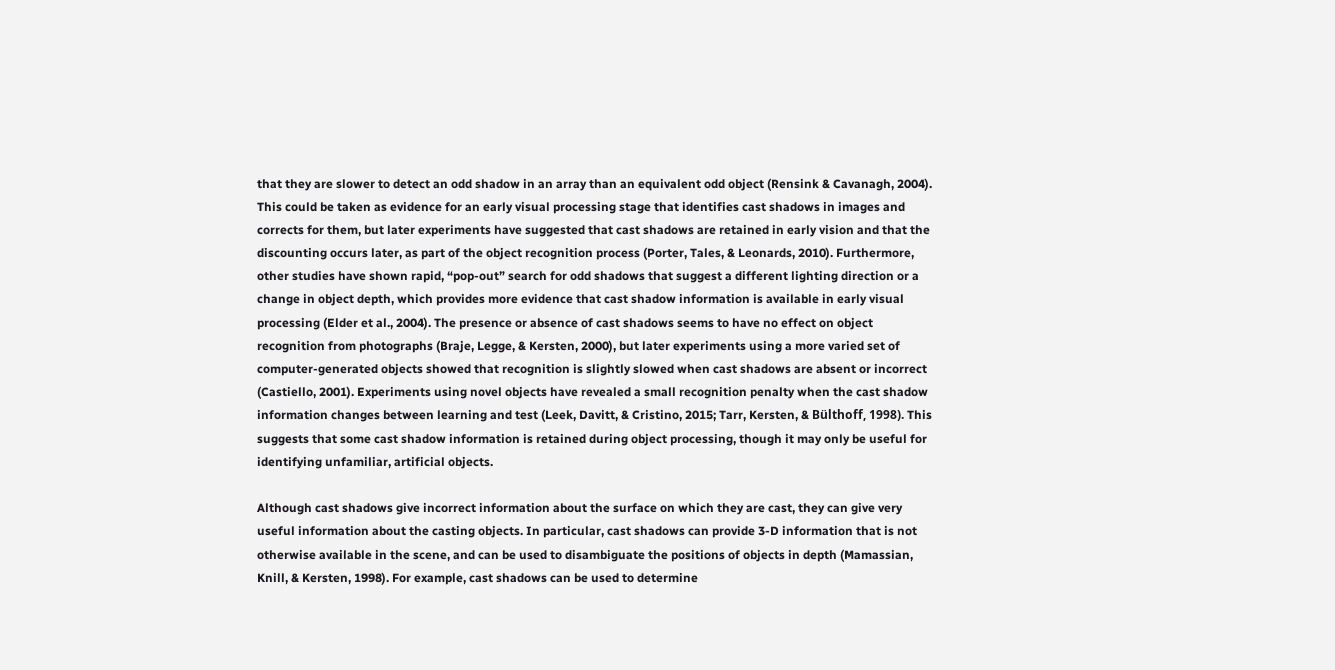that they are slower to detect an odd shadow in an array than an equivalent odd object (Rensink & Cavanagh, 2004). This could be taken as evidence for an early visual processing stage that identifies cast shadows in images and corrects for them, but later experiments have suggested that cast shadows are retained in early vision and that the discounting occurs later, as part of the object recognition process (Porter, Tales, & Leonards, 2010). Furthermore, other studies have shown rapid, “pop-out” search for odd shadows that suggest a different lighting direction or a change in object depth, which provides more evidence that cast shadow information is available in early visual processing (Elder et al., 2004). The presence or absence of cast shadows seems to have no effect on object recognition from photographs (Braje, Legge, & Kersten, 2000), but later experiments using a more varied set of computer-generated objects showed that recognition is slightly slowed when cast shadows are absent or incorrect (Castiello, 2001). Experiments using novel objects have revealed a small recognition penalty when the cast shadow information changes between learning and test (Leek, Davitt, & Cristino, 2015; Tarr, Kersten, & Bülthoff, 1998). This suggests that some cast shadow information is retained during object processing, though it may only be useful for identifying unfamiliar, artificial objects.

Although cast shadows give incorrect information about the surface on which they are cast, they can give very useful information about the casting objects. In particular, cast shadows can provide 3-D information that is not otherwise available in the scene, and can be used to disambiguate the positions of objects in depth (Mamassian, Knill, & Kersten, 1998). For example, cast shadows can be used to determine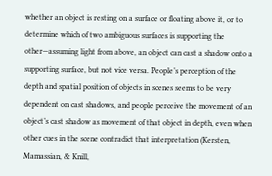whether an object is resting on a surface or floating above it, or to determine which of two ambiguous surfaces is supporting the other—assuming light from above, an object can cast a shadow onto a supporting surface, but not vice versa. People’s perception of the depth and spatial position of objects in scenes seems to be very dependent on cast shadows, and people perceive the movement of an object’s cast shadow as movement of that object in depth, even when other cues in the scene contradict that interpretation (Kersten, Mamassian, & Knill,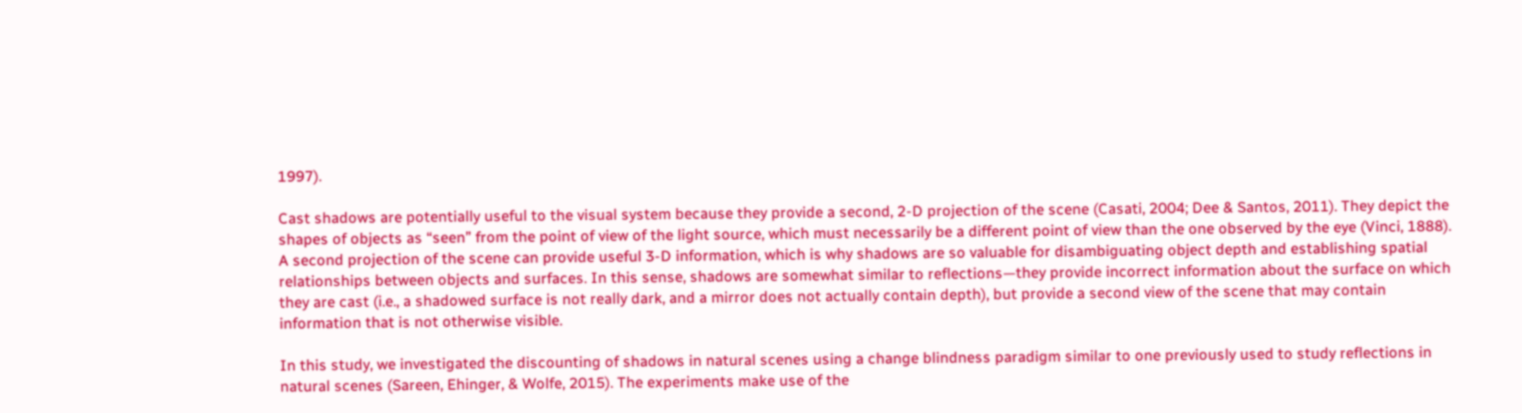1997).

Cast shadows are potentially useful to the visual system because they provide a second, 2-D projection of the scene (Casati, 2004; Dee & Santos, 2011). They depict the shapes of objects as “seen” from the point of view of the light source, which must necessarily be a different point of view than the one observed by the eye (Vinci, 1888). A second projection of the scene can provide useful 3-D information, which is why shadows are so valuable for disambiguating object depth and establishing spatial relationships between objects and surfaces. In this sense, shadows are somewhat similar to reflections—they provide incorrect information about the surface on which they are cast (i.e., a shadowed surface is not really dark, and a mirror does not actually contain depth), but provide a second view of the scene that may contain information that is not otherwise visible.

In this study, we investigated the discounting of shadows in natural scenes using a change blindness paradigm similar to one previously used to study reflections in natural scenes (Sareen, Ehinger, & Wolfe, 2015). The experiments make use of the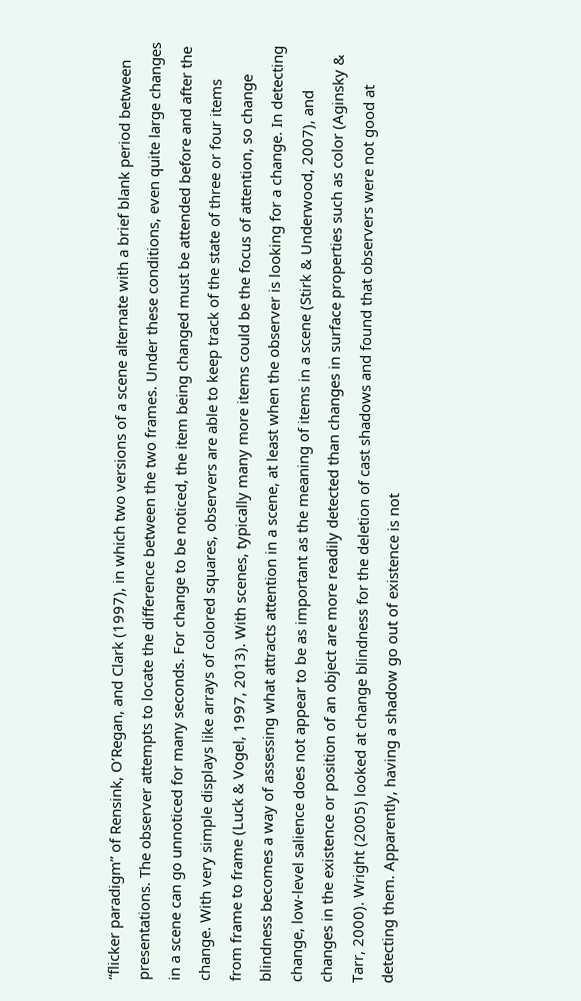“flicker paradigm” of Rensink, O’Regan, and Clark (1997), in which two versions of a scene alternate with a brief blank period between presentations. The observer attempts to locate the difference between the two frames. Under these conditions, even quite large changes in a scene can go unnoticed for many seconds. For change to be noticed, the item being changed must be attended before and after the change. With very simple displays like arrays of colored squares, observers are able to keep track of the state of three or four items from frame to frame (Luck & Vogel, 1997, 2013). With scenes, typically many more items could be the focus of attention, so change blindness becomes a way of assessing what attracts attention in a scene, at least when the observer is looking for a change. In detecting change, low-level salience does not appear to be as important as the meaning of items in a scene (Stirk & Underwood, 2007), and changes in the existence or position of an object are more readily detected than changes in surface properties such as color (Aginsky & Tarr, 2000). Wright (2005) looked at change blindness for the deletion of cast shadows and found that observers were not good at detecting them. Apparently, having a shadow go out of existence is not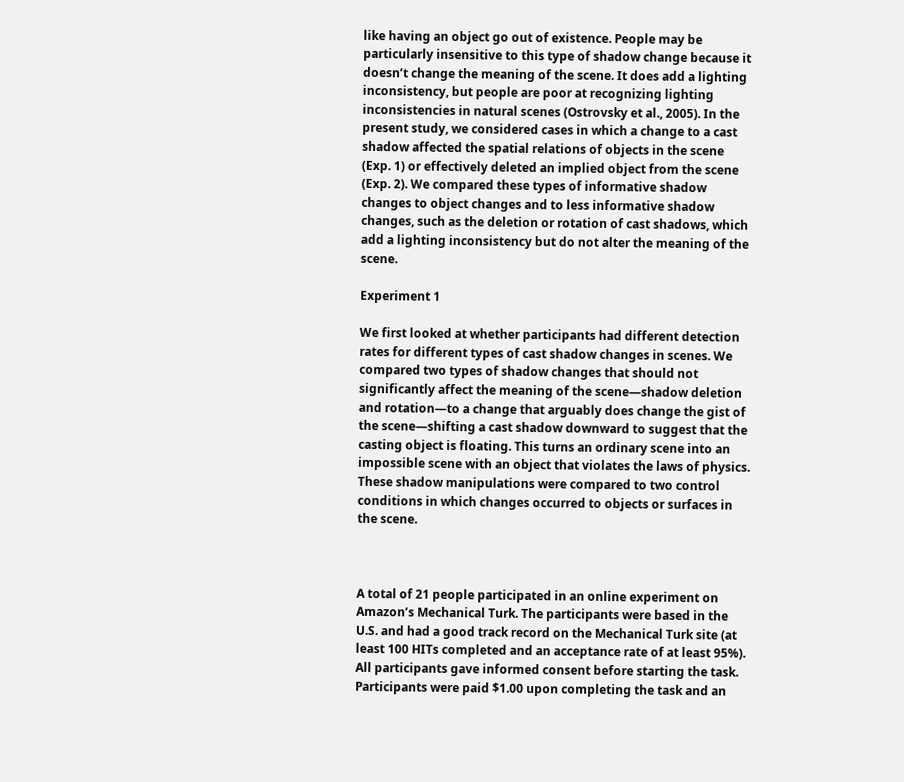like having an object go out of existence. People may be particularly insensitive to this type of shadow change because it doesn’t change the meaning of the scene. It does add a lighting inconsistency, but people are poor at recognizing lighting inconsistencies in natural scenes (Ostrovsky et al., 2005). In the present study, we considered cases in which a change to a cast shadow affected the spatial relations of objects in the scene (Exp. 1) or effectively deleted an implied object from the scene (Exp. 2). We compared these types of informative shadow changes to object changes and to less informative shadow changes, such as the deletion or rotation of cast shadows, which add a lighting inconsistency but do not alter the meaning of the scene.

Experiment 1

We first looked at whether participants had different detection rates for different types of cast shadow changes in scenes. We compared two types of shadow changes that should not significantly affect the meaning of the scene—shadow deletion and rotation—to a change that arguably does change the gist of the scene—shifting a cast shadow downward to suggest that the casting object is floating. This turns an ordinary scene into an impossible scene with an object that violates the laws of physics. These shadow manipulations were compared to two control conditions in which changes occurred to objects or surfaces in the scene.



A total of 21 people participated in an online experiment on Amazon’s Mechanical Turk. The participants were based in the U.S. and had a good track record on the Mechanical Turk site (at least 100 HITs completed and an acceptance rate of at least 95%). All participants gave informed consent before starting the task. Participants were paid $1.00 upon completing the task and an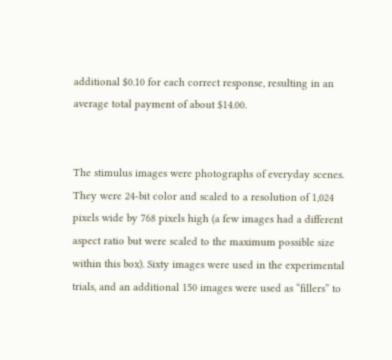additional $0.10 for each correct response, resulting in an average total payment of about $14.00.


The stimulus images were photographs of everyday scenes. They were 24-bit color and scaled to a resolution of 1,024 pixels wide by 768 pixels high (a few images had a different aspect ratio but were scaled to the maximum possible size within this box). Sixty images were used in the experimental trials, and an additional 150 images were used as “fillers” to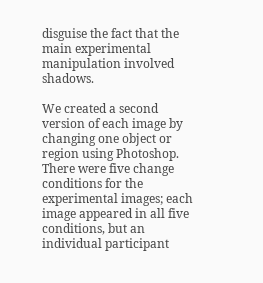disguise the fact that the main experimental manipulation involved shadows.

We created a second version of each image by changing one object or region using Photoshop. There were five change conditions for the experimental images; each image appeared in all five conditions, but an individual participant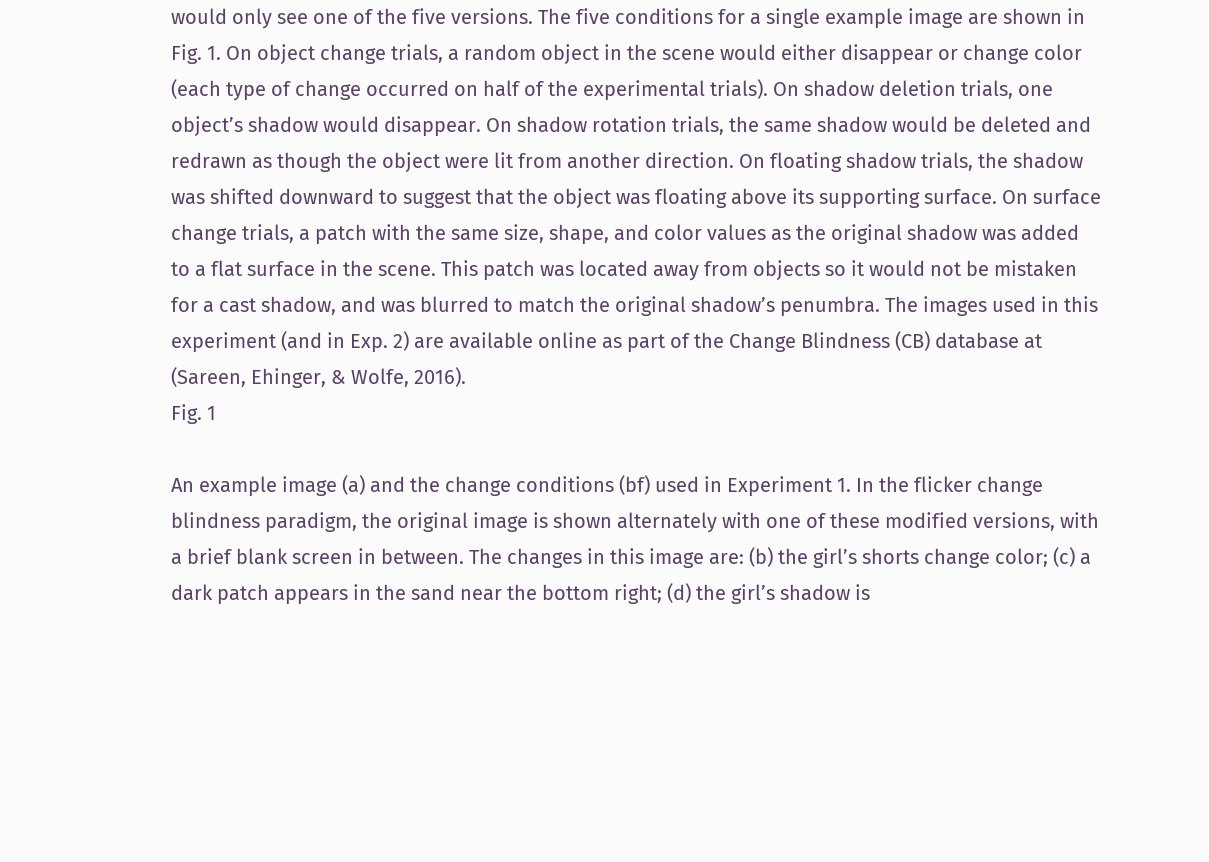would only see one of the five versions. The five conditions for a single example image are shown in Fig. 1. On object change trials, a random object in the scene would either disappear or change color (each type of change occurred on half of the experimental trials). On shadow deletion trials, one object’s shadow would disappear. On shadow rotation trials, the same shadow would be deleted and redrawn as though the object were lit from another direction. On floating shadow trials, the shadow was shifted downward to suggest that the object was floating above its supporting surface. On surface change trials, a patch with the same size, shape, and color values as the original shadow was added to a flat surface in the scene. This patch was located away from objects so it would not be mistaken for a cast shadow, and was blurred to match the original shadow’s penumbra. The images used in this experiment (and in Exp. 2) are available online as part of the Change Blindness (CB) database at (Sareen, Ehinger, & Wolfe, 2016).
Fig. 1

An example image (a) and the change conditions (bf) used in Experiment 1. In the flicker change blindness paradigm, the original image is shown alternately with one of these modified versions, with a brief blank screen in between. The changes in this image are: (b) the girl’s shorts change color; (c) a dark patch appears in the sand near the bottom right; (d) the girl’s shadow is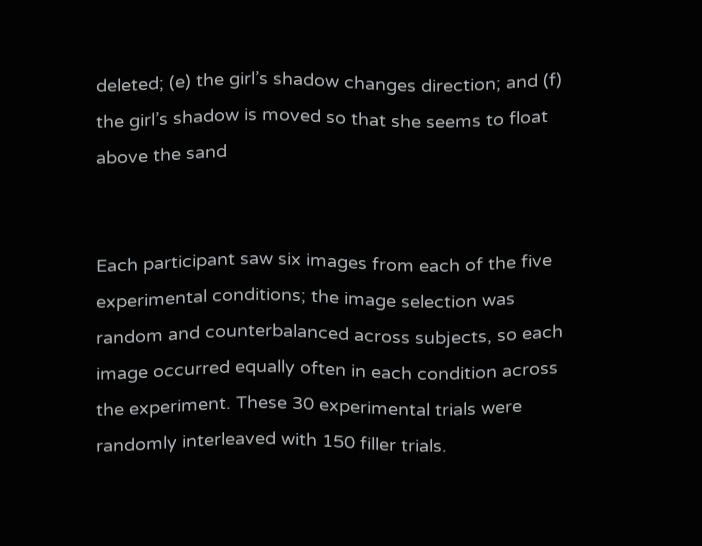deleted; (e) the girl’s shadow changes direction; and (f) the girl’s shadow is moved so that she seems to float above the sand


Each participant saw six images from each of the five experimental conditions; the image selection was random and counterbalanced across subjects, so each image occurred equally often in each condition across the experiment. These 30 experimental trials were randomly interleaved with 150 filler trials.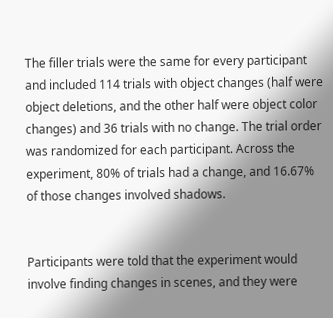The filler trials were the same for every participant and included 114 trials with object changes (half were object deletions, and the other half were object color changes) and 36 trials with no change. The trial order was randomized for each participant. Across the experiment, 80% of trials had a change, and 16.67% of those changes involved shadows.


Participants were told that the experiment would involve finding changes in scenes, and they were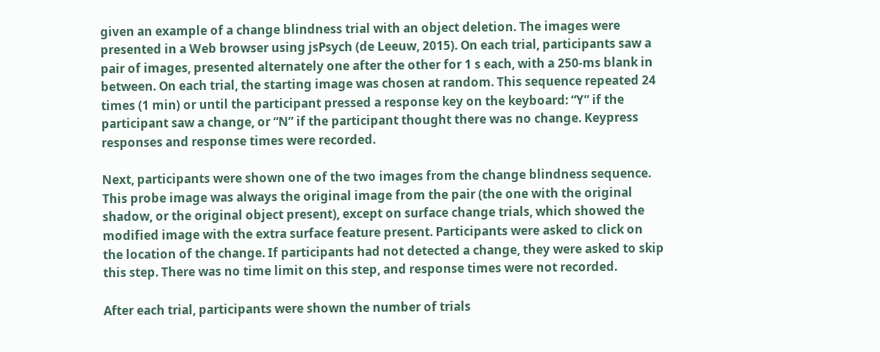given an example of a change blindness trial with an object deletion. The images were presented in a Web browser using jsPsych (de Leeuw, 2015). On each trial, participants saw a pair of images, presented alternately one after the other for 1 s each, with a 250-ms blank in between. On each trial, the starting image was chosen at random. This sequence repeated 24 times (1 min) or until the participant pressed a response key on the keyboard: “Y” if the participant saw a change, or “N” if the participant thought there was no change. Keypress responses and response times were recorded.

Next, participants were shown one of the two images from the change blindness sequence. This probe image was always the original image from the pair (the one with the original shadow, or the original object present), except on surface change trials, which showed the modified image with the extra surface feature present. Participants were asked to click on the location of the change. If participants had not detected a change, they were asked to skip this step. There was no time limit on this step, and response times were not recorded.

After each trial, participants were shown the number of trials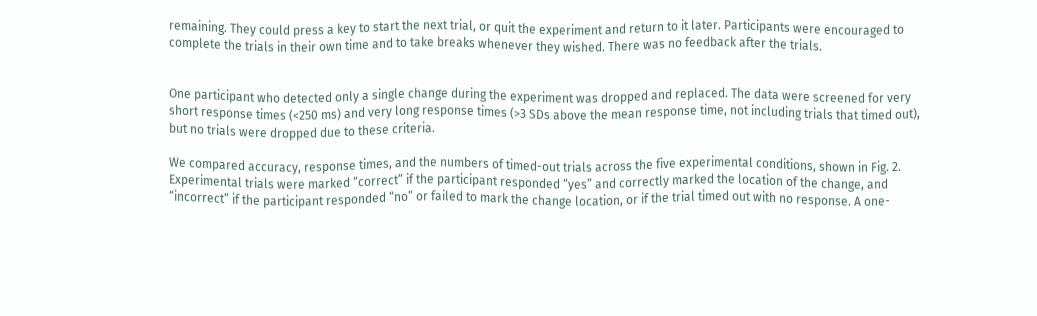remaining. They could press a key to start the next trial, or quit the experiment and return to it later. Participants were encouraged to complete the trials in their own time and to take breaks whenever they wished. There was no feedback after the trials.


One participant who detected only a single change during the experiment was dropped and replaced. The data were screened for very short response times (<250 ms) and very long response times (>3 SDs above the mean response time, not including trials that timed out), but no trials were dropped due to these criteria.

We compared accuracy, response times, and the numbers of timed-out trials across the five experimental conditions, shown in Fig. 2. Experimental trials were marked “correct” if the participant responded “yes” and correctly marked the location of the change, and “incorrect” if the participant responded “no” or failed to mark the change location, or if the trial timed out with no response. A one-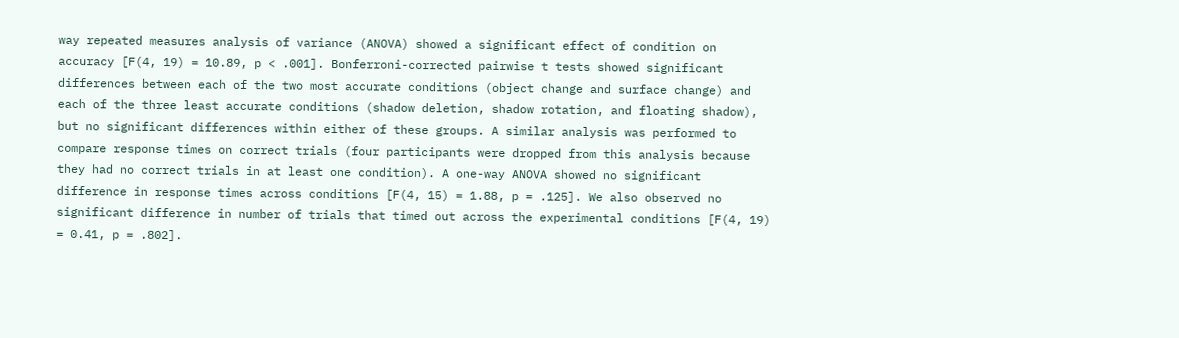way repeated measures analysis of variance (ANOVA) showed a significant effect of condition on accuracy [F(4, 19) = 10.89, p < .001]. Bonferroni-corrected pairwise t tests showed significant differences between each of the two most accurate conditions (object change and surface change) and each of the three least accurate conditions (shadow deletion, shadow rotation, and floating shadow), but no significant differences within either of these groups. A similar analysis was performed to compare response times on correct trials (four participants were dropped from this analysis because they had no correct trials in at least one condition). A one-way ANOVA showed no significant difference in response times across conditions [F(4, 15) = 1.88, p = .125]. We also observed no significant difference in number of trials that timed out across the experimental conditions [F(4, 19) = 0.41, p = .802].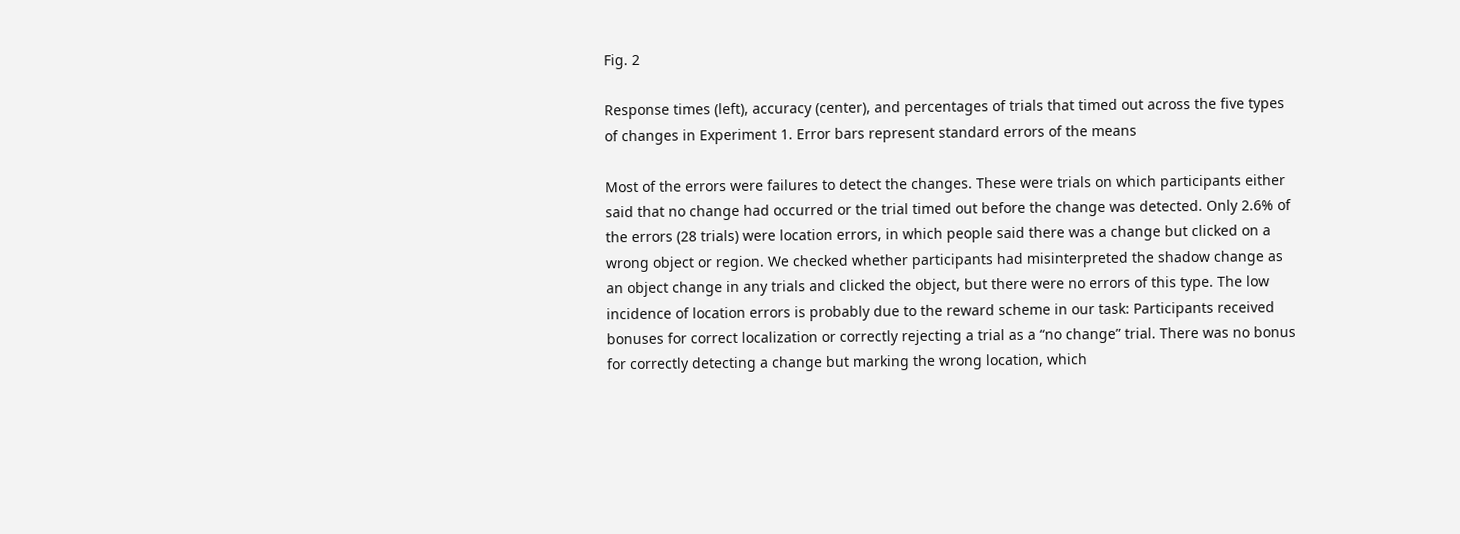Fig. 2

Response times (left), accuracy (center), and percentages of trials that timed out across the five types of changes in Experiment 1. Error bars represent standard errors of the means

Most of the errors were failures to detect the changes. These were trials on which participants either said that no change had occurred or the trial timed out before the change was detected. Only 2.6% of the errors (28 trials) were location errors, in which people said there was a change but clicked on a wrong object or region. We checked whether participants had misinterpreted the shadow change as an object change in any trials and clicked the object, but there were no errors of this type. The low incidence of location errors is probably due to the reward scheme in our task: Participants received bonuses for correct localization or correctly rejecting a trial as a “no change” trial. There was no bonus for correctly detecting a change but marking the wrong location, which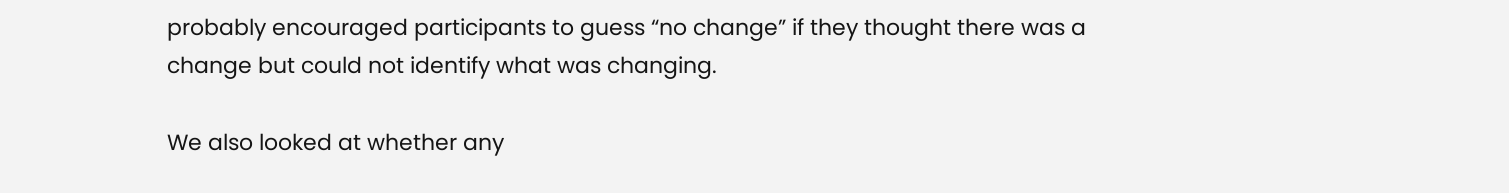probably encouraged participants to guess “no change” if they thought there was a change but could not identify what was changing.

We also looked at whether any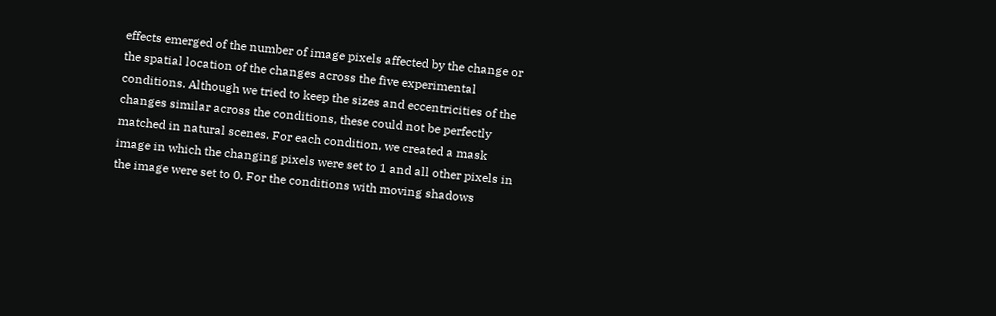effects emerged of the number of image pixels affected by the change or the spatial location of the changes across the five experimental conditions. Although we tried to keep the sizes and eccentricities of the changes similar across the conditions, these could not be perfectly matched in natural scenes. For each condition, we created a mask image in which the changing pixels were set to 1 and all other pixels in the image were set to 0. For the conditions with moving shadows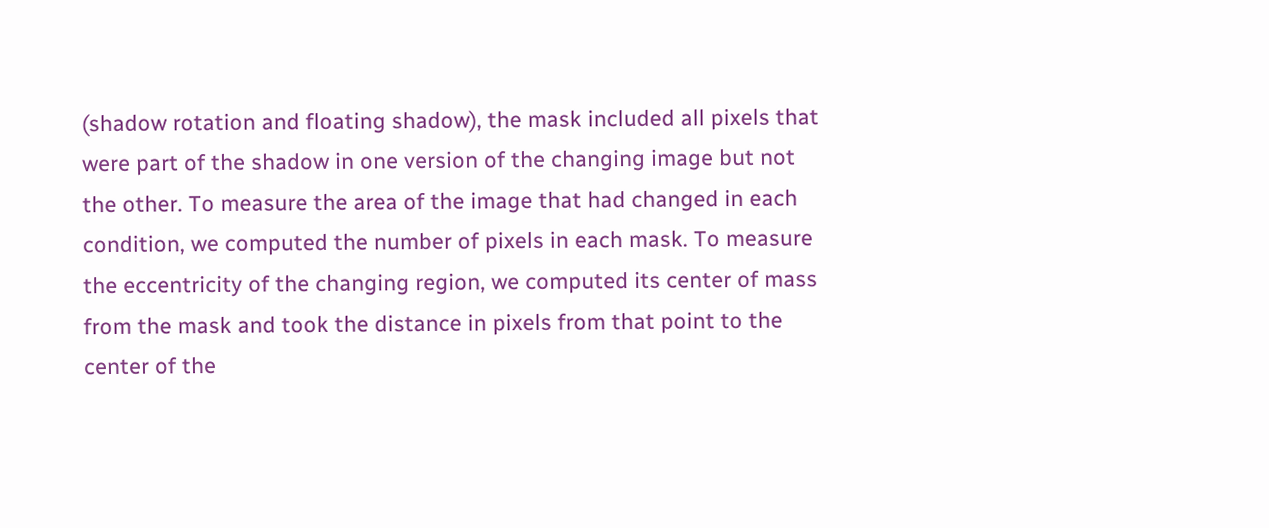(shadow rotation and floating shadow), the mask included all pixels that were part of the shadow in one version of the changing image but not the other. To measure the area of the image that had changed in each condition, we computed the number of pixels in each mask. To measure the eccentricity of the changing region, we computed its center of mass from the mask and took the distance in pixels from that point to the center of the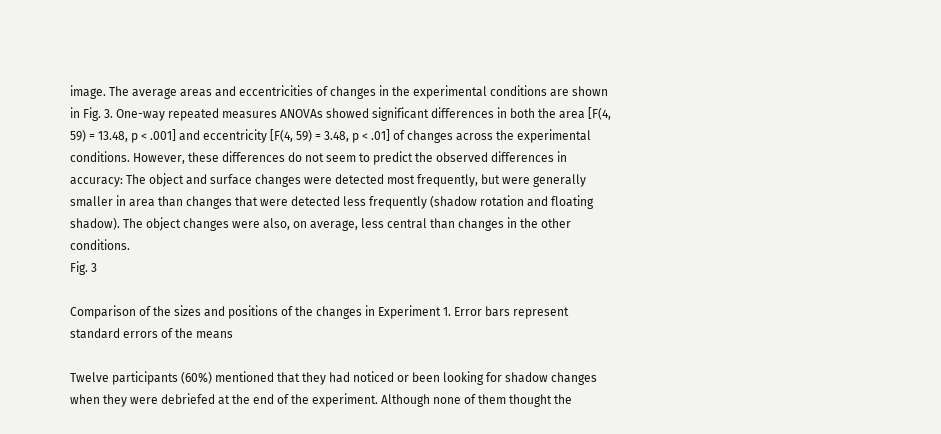image. The average areas and eccentricities of changes in the experimental conditions are shown in Fig. 3. One-way repeated measures ANOVAs showed significant differences in both the area [F(4, 59) = 13.48, p < .001] and eccentricity [F(4, 59) = 3.48, p < .01] of changes across the experimental conditions. However, these differences do not seem to predict the observed differences in accuracy: The object and surface changes were detected most frequently, but were generally smaller in area than changes that were detected less frequently (shadow rotation and floating shadow). The object changes were also, on average, less central than changes in the other conditions.
Fig. 3

Comparison of the sizes and positions of the changes in Experiment 1. Error bars represent standard errors of the means

Twelve participants (60%) mentioned that they had noticed or been looking for shadow changes when they were debriefed at the end of the experiment. Although none of them thought the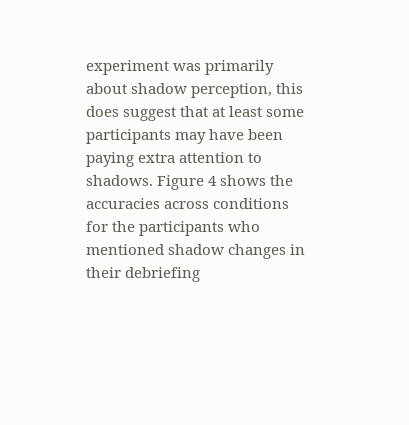experiment was primarily about shadow perception, this does suggest that at least some participants may have been paying extra attention to shadows. Figure 4 shows the accuracies across conditions for the participants who mentioned shadow changes in their debriefing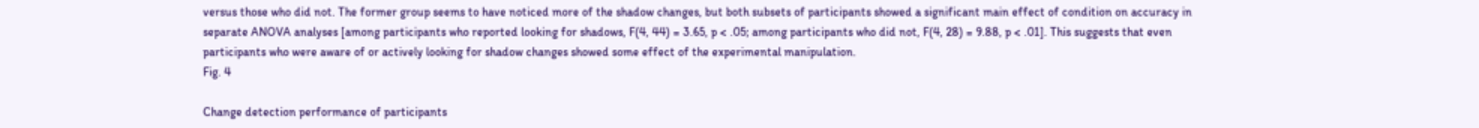versus those who did not. The former group seems to have noticed more of the shadow changes, but both subsets of participants showed a significant main effect of condition on accuracy in separate ANOVA analyses [among participants who reported looking for shadows, F(4, 44) = 3.65, p < .05; among participants who did not, F(4, 28) = 9.88, p < .01]. This suggests that even participants who were aware of or actively looking for shadow changes showed some effect of the experimental manipulation.
Fig. 4

Change detection performance of participants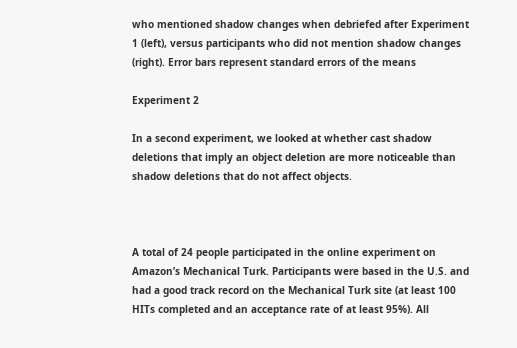who mentioned shadow changes when debriefed after Experiment 1 (left), versus participants who did not mention shadow changes (right). Error bars represent standard errors of the means

Experiment 2

In a second experiment, we looked at whether cast shadow deletions that imply an object deletion are more noticeable than shadow deletions that do not affect objects.



A total of 24 people participated in the online experiment on Amazon’s Mechanical Turk. Participants were based in the U.S. and had a good track record on the Mechanical Turk site (at least 100 HITs completed and an acceptance rate of at least 95%). All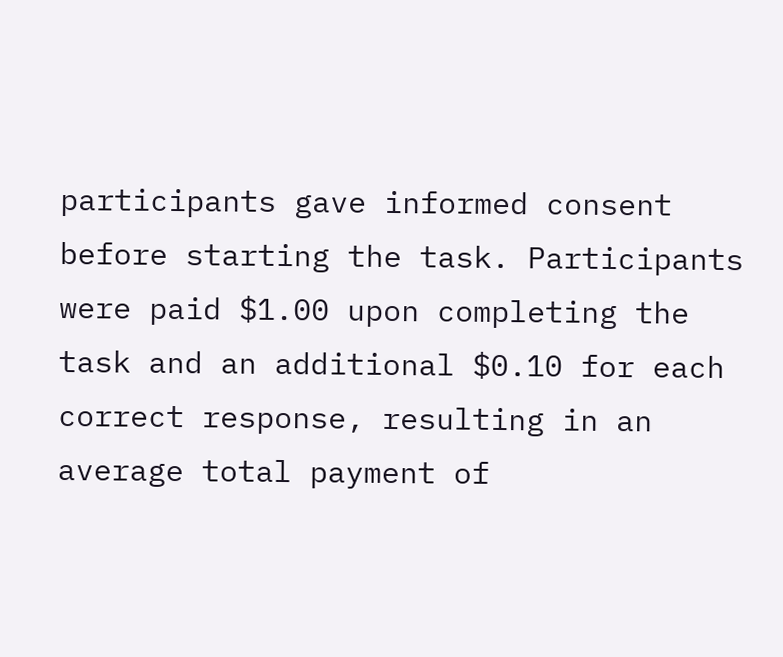participants gave informed consent before starting the task. Participants were paid $1.00 upon completing the task and an additional $0.10 for each correct response, resulting in an average total payment of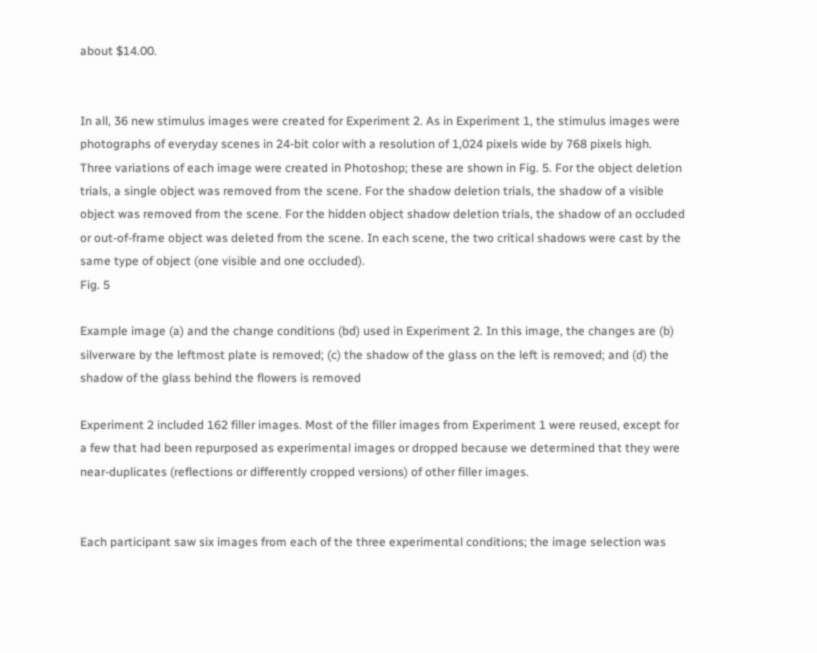about $14.00.


In all, 36 new stimulus images were created for Experiment 2. As in Experiment 1, the stimulus images were photographs of everyday scenes in 24-bit color with a resolution of 1,024 pixels wide by 768 pixels high. Three variations of each image were created in Photoshop; these are shown in Fig. 5. For the object deletion trials, a single object was removed from the scene. For the shadow deletion trials, the shadow of a visible object was removed from the scene. For the hidden object shadow deletion trials, the shadow of an occluded or out-of-frame object was deleted from the scene. In each scene, the two critical shadows were cast by the same type of object (one visible and one occluded).
Fig. 5

Example image (a) and the change conditions (bd) used in Experiment 2. In this image, the changes are (b) silverware by the leftmost plate is removed; (c) the shadow of the glass on the left is removed; and (d) the shadow of the glass behind the flowers is removed

Experiment 2 included 162 filler images. Most of the filler images from Experiment 1 were reused, except for a few that had been repurposed as experimental images or dropped because we determined that they were near-duplicates (reflections or differently cropped versions) of other filler images.


Each participant saw six images from each of the three experimental conditions; the image selection was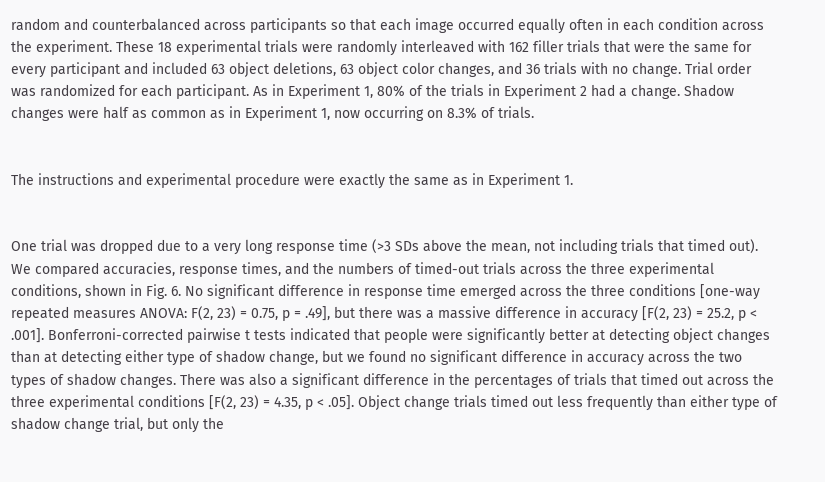random and counterbalanced across participants so that each image occurred equally often in each condition across the experiment. These 18 experimental trials were randomly interleaved with 162 filler trials that were the same for every participant and included 63 object deletions, 63 object color changes, and 36 trials with no change. Trial order was randomized for each participant. As in Experiment 1, 80% of the trials in Experiment 2 had a change. Shadow changes were half as common as in Experiment 1, now occurring on 8.3% of trials.


The instructions and experimental procedure were exactly the same as in Experiment 1.


One trial was dropped due to a very long response time (>3 SDs above the mean, not including trials that timed out). We compared accuracies, response times, and the numbers of timed-out trials across the three experimental conditions, shown in Fig. 6. No significant difference in response time emerged across the three conditions [one-way repeated measures ANOVA: F(2, 23) = 0.75, p = .49], but there was a massive difference in accuracy [F(2, 23) = 25.2, p < .001]. Bonferroni-corrected pairwise t tests indicated that people were significantly better at detecting object changes than at detecting either type of shadow change, but we found no significant difference in accuracy across the two types of shadow changes. There was also a significant difference in the percentages of trials that timed out across the three experimental conditions [F(2, 23) = 4.35, p < .05]. Object change trials timed out less frequently than either type of shadow change trial, but only the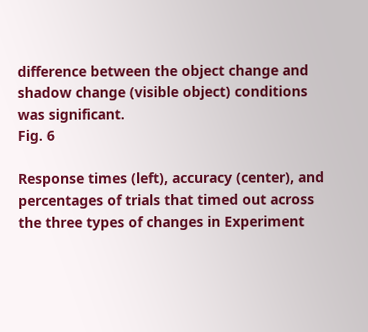difference between the object change and shadow change (visible object) conditions was significant.
Fig. 6

Response times (left), accuracy (center), and percentages of trials that timed out across the three types of changes in Experiment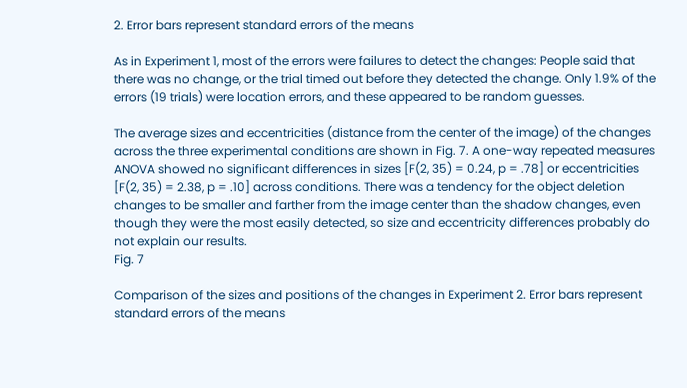2. Error bars represent standard errors of the means

As in Experiment 1, most of the errors were failures to detect the changes: People said that there was no change, or the trial timed out before they detected the change. Only 1.9% of the errors (19 trials) were location errors, and these appeared to be random guesses.

The average sizes and eccentricities (distance from the center of the image) of the changes across the three experimental conditions are shown in Fig. 7. A one-way repeated measures ANOVA showed no significant differences in sizes [F(2, 35) = 0.24, p = .78] or eccentricities [F(2, 35) = 2.38, p = .10] across conditions. There was a tendency for the object deletion changes to be smaller and farther from the image center than the shadow changes, even though they were the most easily detected, so size and eccentricity differences probably do not explain our results.
Fig. 7

Comparison of the sizes and positions of the changes in Experiment 2. Error bars represent standard errors of the means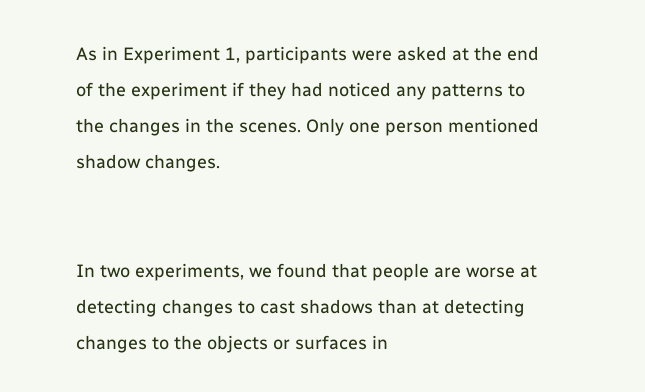As in Experiment 1, participants were asked at the end of the experiment if they had noticed any patterns to the changes in the scenes. Only one person mentioned shadow changes.


In two experiments, we found that people are worse at detecting changes to cast shadows than at detecting changes to the objects or surfaces in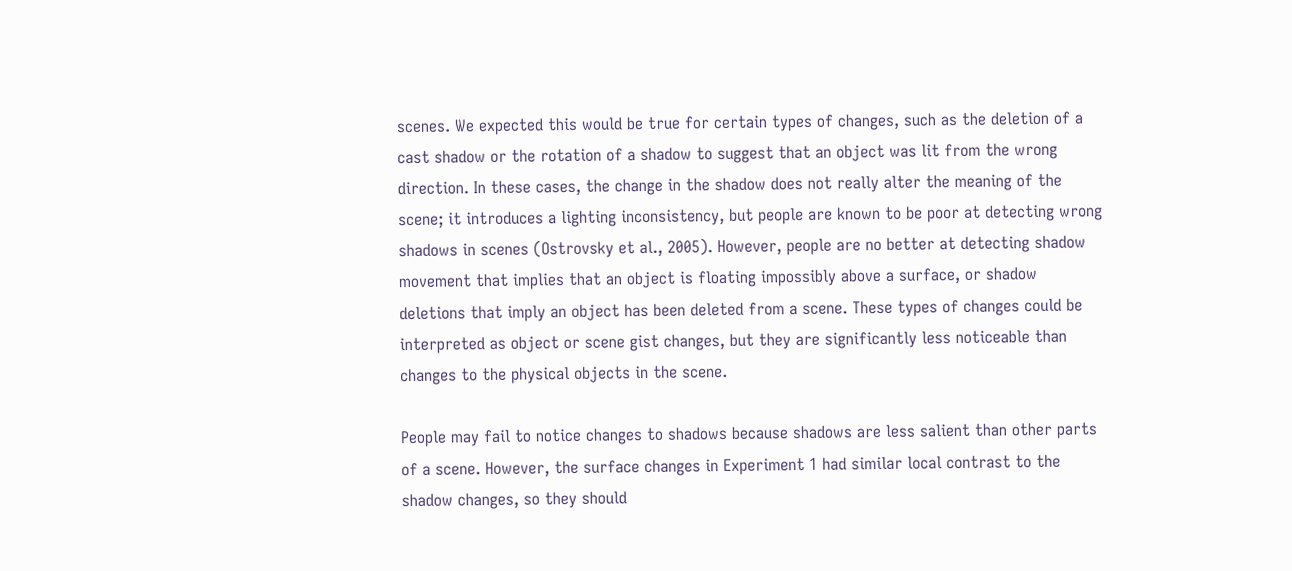scenes. We expected this would be true for certain types of changes, such as the deletion of a cast shadow or the rotation of a shadow to suggest that an object was lit from the wrong direction. In these cases, the change in the shadow does not really alter the meaning of the scene; it introduces a lighting inconsistency, but people are known to be poor at detecting wrong shadows in scenes (Ostrovsky et al., 2005). However, people are no better at detecting shadow movement that implies that an object is floating impossibly above a surface, or shadow deletions that imply an object has been deleted from a scene. These types of changes could be interpreted as object or scene gist changes, but they are significantly less noticeable than changes to the physical objects in the scene.

People may fail to notice changes to shadows because shadows are less salient than other parts of a scene. However, the surface changes in Experiment 1 had similar local contrast to the shadow changes, so they should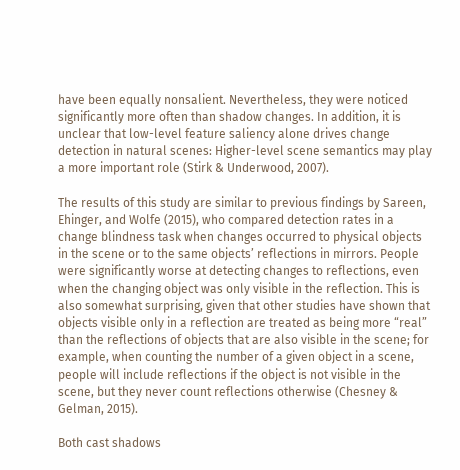have been equally nonsalient. Nevertheless, they were noticed significantly more often than shadow changes. In addition, it is unclear that low-level feature saliency alone drives change detection in natural scenes: Higher-level scene semantics may play a more important role (Stirk & Underwood, 2007).

The results of this study are similar to previous findings by Sareen, Ehinger, and Wolfe (2015), who compared detection rates in a change blindness task when changes occurred to physical objects in the scene or to the same objects’ reflections in mirrors. People were significantly worse at detecting changes to reflections, even when the changing object was only visible in the reflection. This is also somewhat surprising, given that other studies have shown that objects visible only in a reflection are treated as being more “real” than the reflections of objects that are also visible in the scene; for example, when counting the number of a given object in a scene, people will include reflections if the object is not visible in the scene, but they never count reflections otherwise (Chesney & Gelman, 2015).

Both cast shadows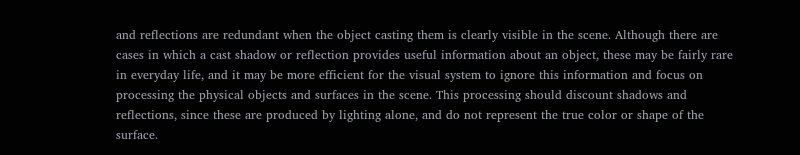and reflections are redundant when the object casting them is clearly visible in the scene. Although there are cases in which a cast shadow or reflection provides useful information about an object, these may be fairly rare in everyday life, and it may be more efficient for the visual system to ignore this information and focus on processing the physical objects and surfaces in the scene. This processing should discount shadows and reflections, since these are produced by lighting alone, and do not represent the true color or shape of the surface.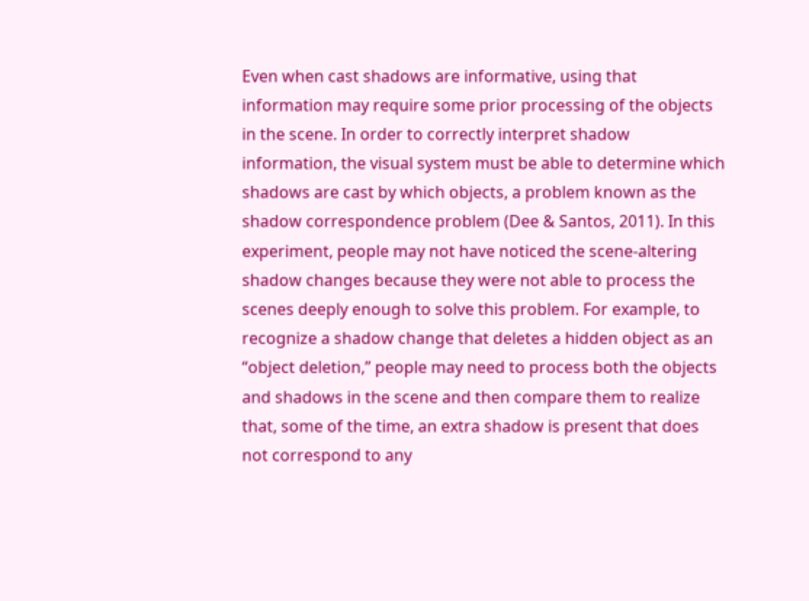Even when cast shadows are informative, using that information may require some prior processing of the objects in the scene. In order to correctly interpret shadow information, the visual system must be able to determine which shadows are cast by which objects, a problem known as the shadow correspondence problem (Dee & Santos, 2011). In this experiment, people may not have noticed the scene-altering shadow changes because they were not able to process the scenes deeply enough to solve this problem. For example, to recognize a shadow change that deletes a hidden object as an “object deletion,” people may need to process both the objects and shadows in the scene and then compare them to realize that, some of the time, an extra shadow is present that does not correspond to any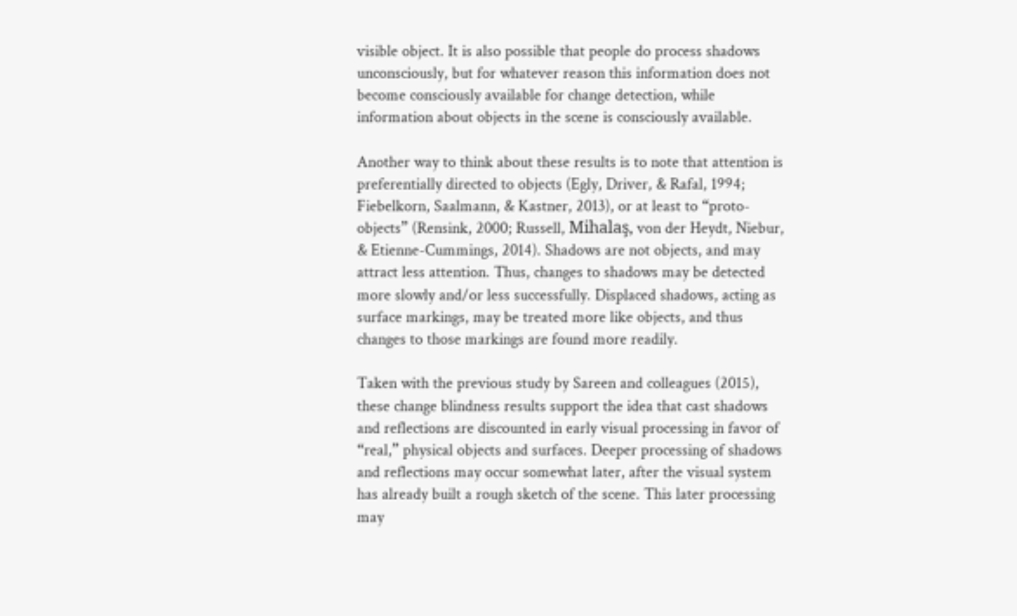visible object. It is also possible that people do process shadows unconsciously, but for whatever reason this information does not become consciously available for change detection, while information about objects in the scene is consciously available.

Another way to think about these results is to note that attention is preferentially directed to objects (Egly, Driver, & Rafal, 1994; Fiebelkorn, Saalmann, & Kastner, 2013), or at least to “proto-objects” (Rensink, 2000; Russell, Mihalaş, von der Heydt, Niebur, & Etienne-Cummings, 2014). Shadows are not objects, and may attract less attention. Thus, changes to shadows may be detected more slowly and/or less successfully. Displaced shadows, acting as surface markings, may be treated more like objects, and thus changes to those markings are found more readily.

Taken with the previous study by Sareen and colleagues (2015), these change blindness results support the idea that cast shadows and reflections are discounted in early visual processing in favor of “real,” physical objects and surfaces. Deeper processing of shadows and reflections may occur somewhat later, after the visual system has already built a rough sketch of the scene. This later processing may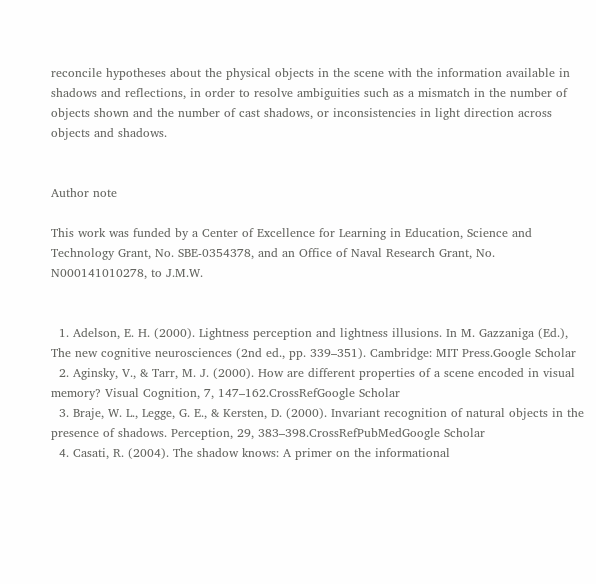reconcile hypotheses about the physical objects in the scene with the information available in shadows and reflections, in order to resolve ambiguities such as a mismatch in the number of objects shown and the number of cast shadows, or inconsistencies in light direction across objects and shadows.


Author note

This work was funded by a Center of Excellence for Learning in Education, Science and Technology Grant, No. SBE-0354378, and an Office of Naval Research Grant, No. N000141010278, to J.M.W.


  1. Adelson, E. H. (2000). Lightness perception and lightness illusions. In M. Gazzaniga (Ed.), The new cognitive neurosciences (2nd ed., pp. 339–351). Cambridge: MIT Press.Google Scholar
  2. Aginsky, V., & Tarr, M. J. (2000). How are different properties of a scene encoded in visual memory? Visual Cognition, 7, 147–162.CrossRefGoogle Scholar
  3. Braje, W. L., Legge, G. E., & Kersten, D. (2000). Invariant recognition of natural objects in the presence of shadows. Perception, 29, 383–398.CrossRefPubMedGoogle Scholar
  4. Casati, R. (2004). The shadow knows: A primer on the informational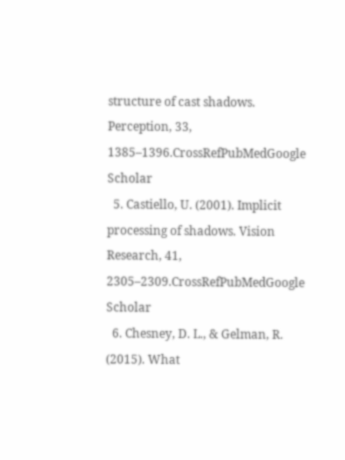structure of cast shadows. Perception, 33, 1385–1396.CrossRefPubMedGoogle Scholar
  5. Castiello, U. (2001). Implicit processing of shadows. Vision Research, 41, 2305–2309.CrossRefPubMedGoogle Scholar
  6. Chesney, D. L., & Gelman, R. (2015). What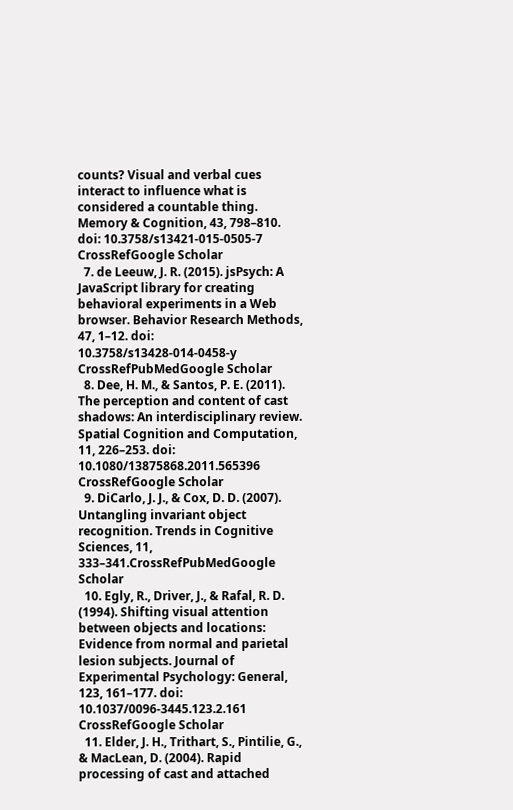counts? Visual and verbal cues interact to influence what is considered a countable thing. Memory & Cognition, 43, 798–810. doi: 10.3758/s13421-015-0505-7 CrossRefGoogle Scholar
  7. de Leeuw, J. R. (2015). jsPsych: A JavaScript library for creating behavioral experiments in a Web browser. Behavior Research Methods, 47, 1–12. doi: 10.3758/s13428-014-0458-y CrossRefPubMedGoogle Scholar
  8. Dee, H. M., & Santos, P. E. (2011). The perception and content of cast shadows: An interdisciplinary review. Spatial Cognition and Computation, 11, 226–253. doi: 10.1080/13875868.2011.565396 CrossRefGoogle Scholar
  9. DiCarlo, J. J., & Cox, D. D. (2007). Untangling invariant object recognition. Trends in Cognitive Sciences, 11, 333–341.CrossRefPubMedGoogle Scholar
  10. Egly, R., Driver, J., & Rafal, R. D. (1994). Shifting visual attention between objects and locations: Evidence from normal and parietal lesion subjects. Journal of Experimental Psychology: General, 123, 161–177. doi: 10.1037/0096-3445.123.2.161 CrossRefGoogle Scholar
  11. Elder, J. H., Trithart, S., Pintilie, G., & MacLean, D. (2004). Rapid processing of cast and attached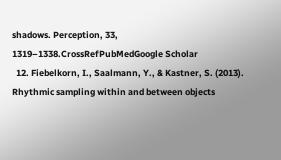shadows. Perception, 33, 1319–1338.CrossRefPubMedGoogle Scholar
  12. Fiebelkorn, I., Saalmann, Y., & Kastner, S. (2013). Rhythmic sampling within and between objects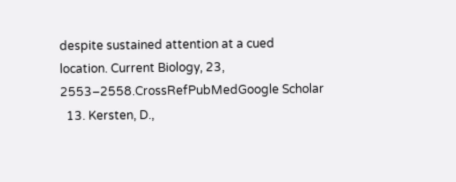despite sustained attention at a cued location. Current Biology, 23, 2553–2558.CrossRefPubMedGoogle Scholar
  13. Kersten, D.,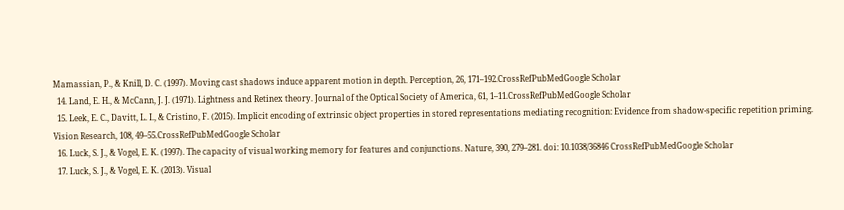Mamassian, P., & Knill, D. C. (1997). Moving cast shadows induce apparent motion in depth. Perception, 26, 171–192.CrossRefPubMedGoogle Scholar
  14. Land, E. H., & McCann, J. J. (1971). Lightness and Retinex theory. Journal of the Optical Society of America, 61, 1–11.CrossRefPubMedGoogle Scholar
  15. Leek, E. C., Davitt, L. I., & Cristino, F. (2015). Implicit encoding of extrinsic object properties in stored representations mediating recognition: Evidence from shadow-specific repetition priming. Vision Research, 108, 49–55.CrossRefPubMedGoogle Scholar
  16. Luck, S. J., & Vogel, E. K. (1997). The capacity of visual working memory for features and conjunctions. Nature, 390, 279–281. doi: 10.1038/36846 CrossRefPubMedGoogle Scholar
  17. Luck, S. J., & Vogel, E. K. (2013). Visual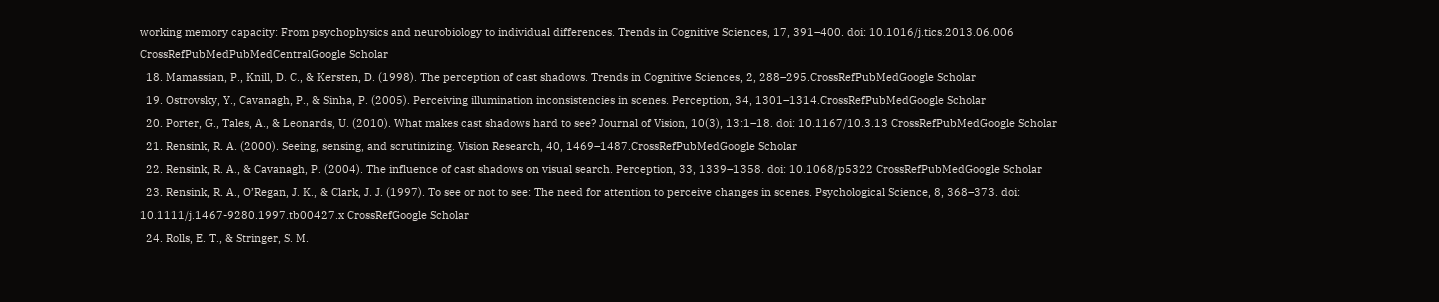working memory capacity: From psychophysics and neurobiology to individual differences. Trends in Cognitive Sciences, 17, 391–400. doi: 10.1016/j.tics.2013.06.006 CrossRefPubMedPubMedCentralGoogle Scholar
  18. Mamassian, P., Knill, D. C., & Kersten, D. (1998). The perception of cast shadows. Trends in Cognitive Sciences, 2, 288–295.CrossRefPubMedGoogle Scholar
  19. Ostrovsky, Y., Cavanagh, P., & Sinha, P. (2005). Perceiving illumination inconsistencies in scenes. Perception, 34, 1301–1314.CrossRefPubMedGoogle Scholar
  20. Porter, G., Tales, A., & Leonards, U. (2010). What makes cast shadows hard to see? Journal of Vision, 10(3), 13:1–18. doi: 10.1167/10.3.13 CrossRefPubMedGoogle Scholar
  21. Rensink, R. A. (2000). Seeing, sensing, and scrutinizing. Vision Research, 40, 1469–1487.CrossRefPubMedGoogle Scholar
  22. Rensink, R. A., & Cavanagh, P. (2004). The influence of cast shadows on visual search. Perception, 33, 1339–1358. doi: 10.1068/p5322 CrossRefPubMedGoogle Scholar
  23. Rensink, R. A., O’Regan, J. K., & Clark, J. J. (1997). To see or not to see: The need for attention to perceive changes in scenes. Psychological Science, 8, 368–373. doi: 10.1111/j.1467-9280.1997.tb00427.x CrossRefGoogle Scholar
  24. Rolls, E. T., & Stringer, S. M.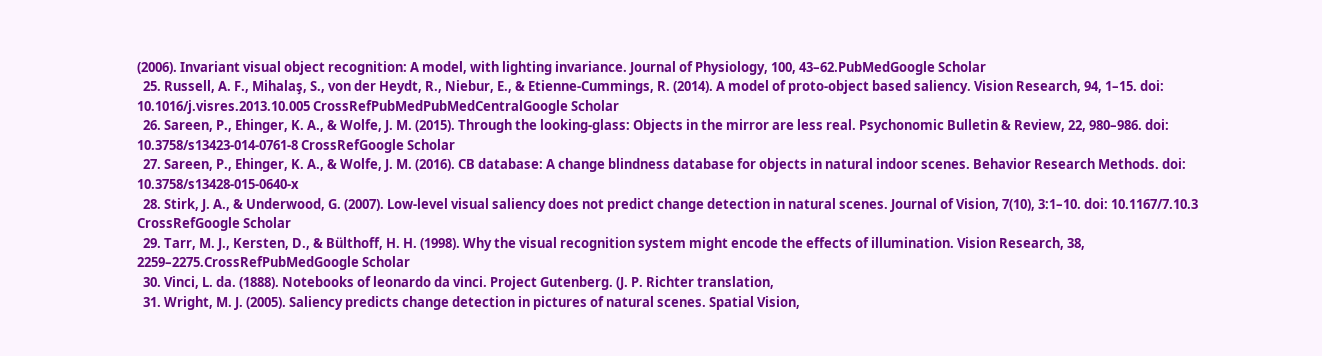(2006). Invariant visual object recognition: A model, with lighting invariance. Journal of Physiology, 100, 43–62.PubMedGoogle Scholar
  25. Russell, A. F., Mihalaş, S., von der Heydt, R., Niebur, E., & Etienne-Cummings, R. (2014). A model of proto-object based saliency. Vision Research, 94, 1–15. doi: 10.1016/j.visres.2013.10.005 CrossRefPubMedPubMedCentralGoogle Scholar
  26. Sareen, P., Ehinger, K. A., & Wolfe, J. M. (2015). Through the looking-glass: Objects in the mirror are less real. Psychonomic Bulletin & Review, 22, 980–986. doi: 10.3758/s13423-014-0761-8 CrossRefGoogle Scholar
  27. Sareen, P., Ehinger, K. A., & Wolfe, J. M. (2016). CB database: A change blindness database for objects in natural indoor scenes. Behavior Research Methods. doi: 10.3758/s13428-015-0640-x
  28. Stirk, J. A., & Underwood, G. (2007). Low-level visual saliency does not predict change detection in natural scenes. Journal of Vision, 7(10), 3:1–10. doi: 10.1167/7.10.3 CrossRefGoogle Scholar
  29. Tarr, M. J., Kersten, D., & Bülthoff, H. H. (1998). Why the visual recognition system might encode the effects of illumination. Vision Research, 38, 2259–2275.CrossRefPubMedGoogle Scholar
  30. Vinci, L. da. (1888). Notebooks of leonardo da vinci. Project Gutenberg. (J. P. Richter translation,
  31. Wright, M. J. (2005). Saliency predicts change detection in pictures of natural scenes. Spatial Vision,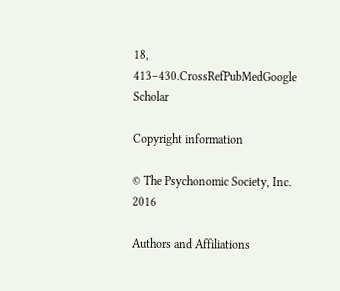18, 413–430.CrossRefPubMedGoogle Scholar

Copyright information

© The Psychonomic Society, Inc. 2016

Authors and Affiliations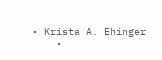• Krista A. Ehinger
    •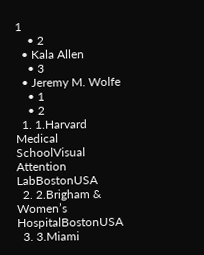1
    • 2
  • Kala Allen
    • 3
  • Jeremy M. Wolfe
    • 1
    • 2
  1. 1.Harvard Medical SchoolVisual Attention LabBostonUSA
  2. 2.Brigham & Women’s HospitalBostonUSA
  3. 3.Miami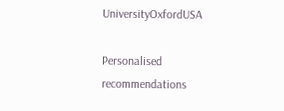UniversityOxfordUSA

Personalised recommendations